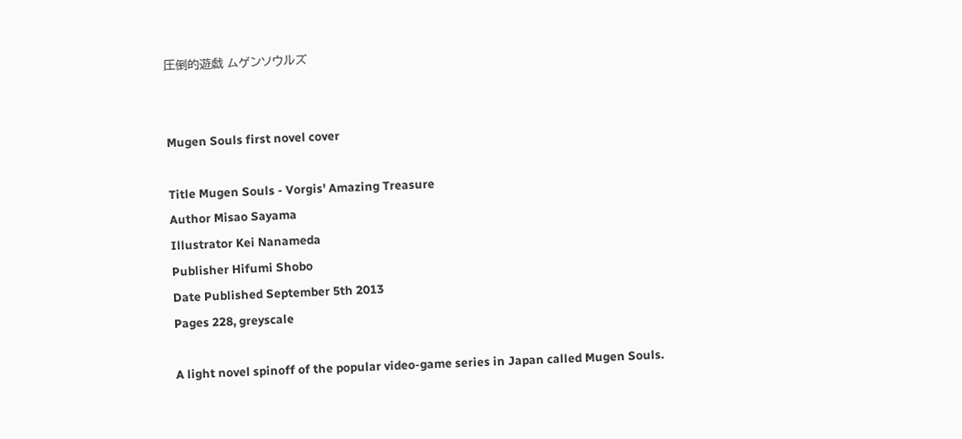圧倒的遊戯 ムゲンソウルズ


Mugen Souls first novel cover

Title Mugen Souls - Vorgis' Amazing Treasure
Author Misao Sayama
Illustrator Kei Nanameda
Publisher Hifumi Shobo
Date Published September 5th 2013
Pages 228, greyscale

A light novel spinoff of the popular video-game series in Japan called Mugen Souls.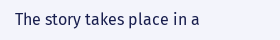The story takes place in a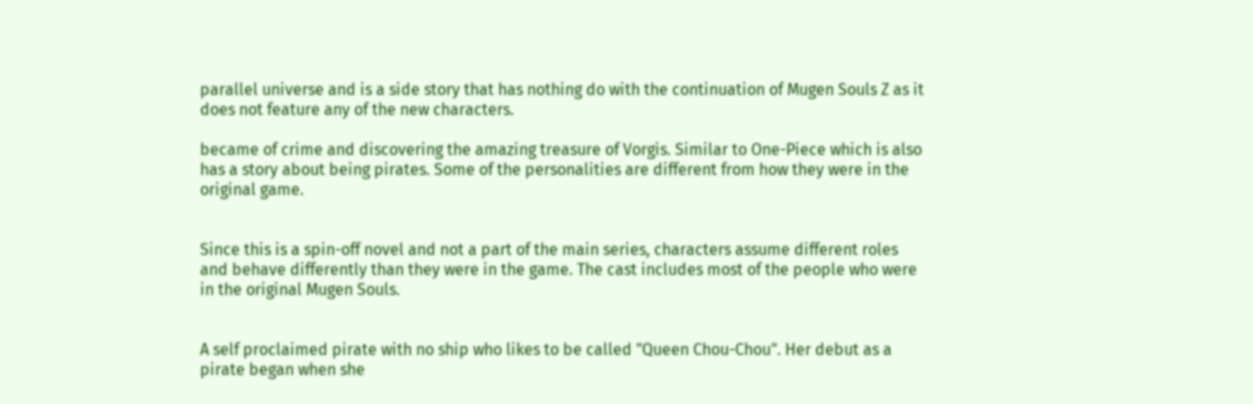parallel universe and is a side story that has nothing do with the continuation of Mugen Souls Z as it does not feature any of the new characters.

became of crime and discovering the amazing treasure of Vorgis. Similar to One-Piece which is also has a story about being pirates. Some of the personalities are different from how they were in the original game.


Since this is a spin-off novel and not a part of the main series, characters assume different roles and behave differently than they were in the game. The cast includes most of the people who were in the original Mugen Souls.


A self proclaimed pirate with no ship who likes to be called "Queen Chou-Chou". Her debut as a pirate began when she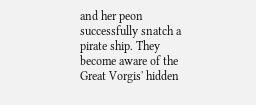and her peon successfully snatch a pirate ship. They become aware of the Great Vorgis' hidden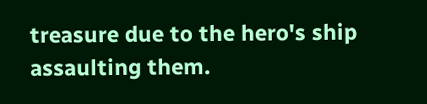treasure due to the hero's ship assaulting them.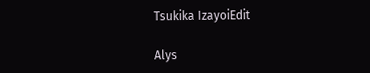Tsukika IzayoiEdit

Alys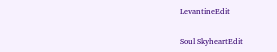LevantineEdit


Soul SkyheartEdit